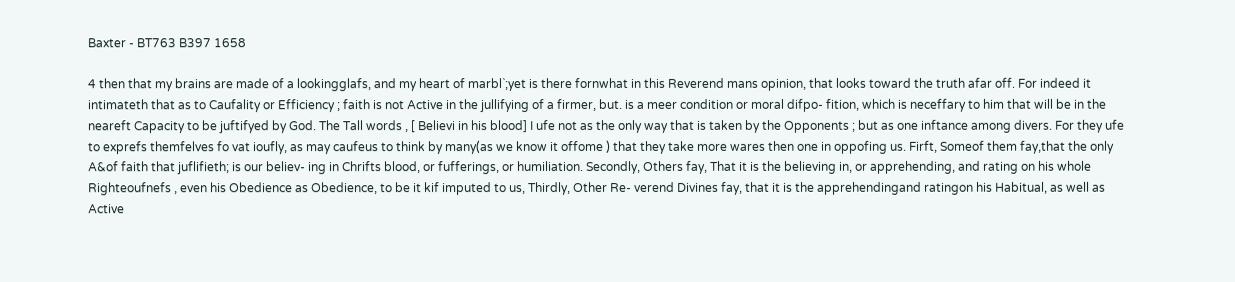Baxter - BT763 B397 1658

4 then that my brains are made of a lookingglafs, and my heart of marbl`;yet is there fornwhat in this Reverend mans opinion, that looks toward the truth afar off. For indeed it intimateth that as to Caufality or Efficiency ; faith is not Active in the jullifying of a firmer, but. is a meer condition or moral difpo- fition, which is neceffary to him that will be in the neareft Capacity to be juftifyed by God. The Tall words , [ Believi in his blood] I ufe not as the only way that is taken by the Opponents ; but as one inftance among divers. For they ufe to exprefs themfelves fo vat ioufly, as may caufeus to think by many(as we know it offome ) that they take more wares then one in oppofing us. Firft, Someof them fay,that the only A&of faith that juflifieth; is our believ- ing in Chrifts blood, or fufferings, or humiliation. Secondly, Others fay, That it is the believing in, or apprehending, and rating on his whole Righteoufnefs , even his Obedience as Obedience, to be it kif imputed to us, Thirdly, Other Re- verend Divines fay, that it is the apprehendingand ratingon his Habitual, as well as Active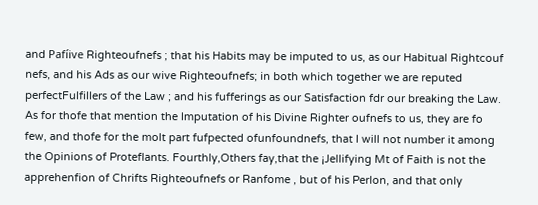and Pafíive Righteoufnefs ; that his Habits may be imputed to us, as our Habitual Rightcouf nefs, and his Ads as our wive Righteoufnefs; in both which together we are reputed perfectFulfillers of the Law ; and his fufferings as our Satisfaction fdr our breaking the Law. As for thofe that mention the Imputation of his Divine Righter oufnefs to us, they are fo few, and thofe for the molt part fufpected ofunfoundnefs, that I will not number it among the Opinions of Proteflants. Fourthly,Others fay,that the ¡Jellifying Mt of Faith is not the apprehenfion of Chrifts Righteoufnefs or Ranfome , but of his Perlon, and that only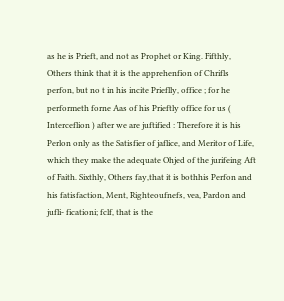as he is Prieft, and not as Prophet or King. Fifthly, Others think that it is the apprehenfion of Chrifls perfon, but no t in his incite Prieflly, office ; for he performeth forne Aas of his Prieftly office for us ( Interceflion ) after we are juftified : Therefore it is his Perlon only as the Satisfier of jaflice, and Meritor of Life, which they make the adequate Ohjed of the jurifeing Aft of Faith. Sixthly, Others fay,that it is bothhis Perfon and his fatisfaction, Ment, Righteoufnefs, vea, Pardon and jufli- ficationi; fclf, that is the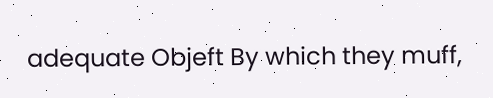adequate Objeft By which they muff,